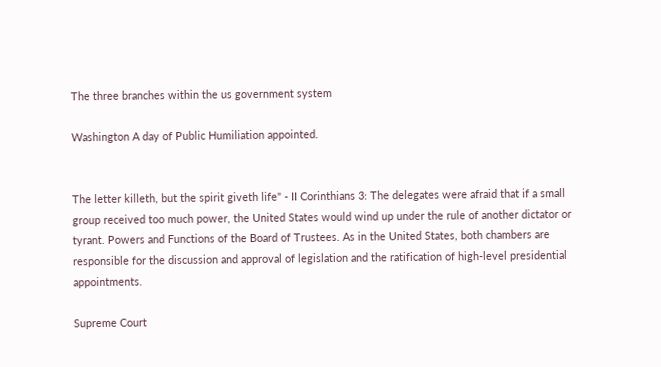The three branches within the us government system

Washington A day of Public Humiliation appointed.


The letter killeth, but the spirit giveth life" - II Corinthians 3: The delegates were afraid that if a small group received too much power, the United States would wind up under the rule of another dictator or tyrant. Powers and Functions of the Board of Trustees. As in the United States, both chambers are responsible for the discussion and approval of legislation and the ratification of high-level presidential appointments.

Supreme Court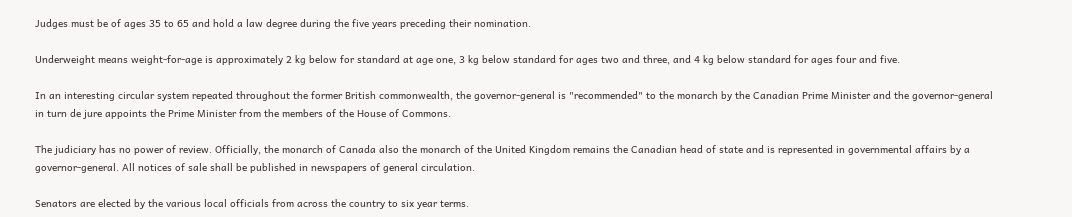Judges must be of ages 35 to 65 and hold a law degree during the five years preceding their nomination.

Underweight means weight-for-age is approximately 2 kg below for standard at age one, 3 kg below standard for ages two and three, and 4 kg below standard for ages four and five.

In an interesting circular system repeated throughout the former British commonwealth, the governor-general is "recommended" to the monarch by the Canadian Prime Minister and the governor-general in turn de jure appoints the Prime Minister from the members of the House of Commons.

The judiciary has no power of review. Officially, the monarch of Canada also the monarch of the United Kingdom remains the Canadian head of state and is represented in governmental affairs by a governor-general. All notices of sale shall be published in newspapers of general circulation.

Senators are elected by the various local officials from across the country to six year terms.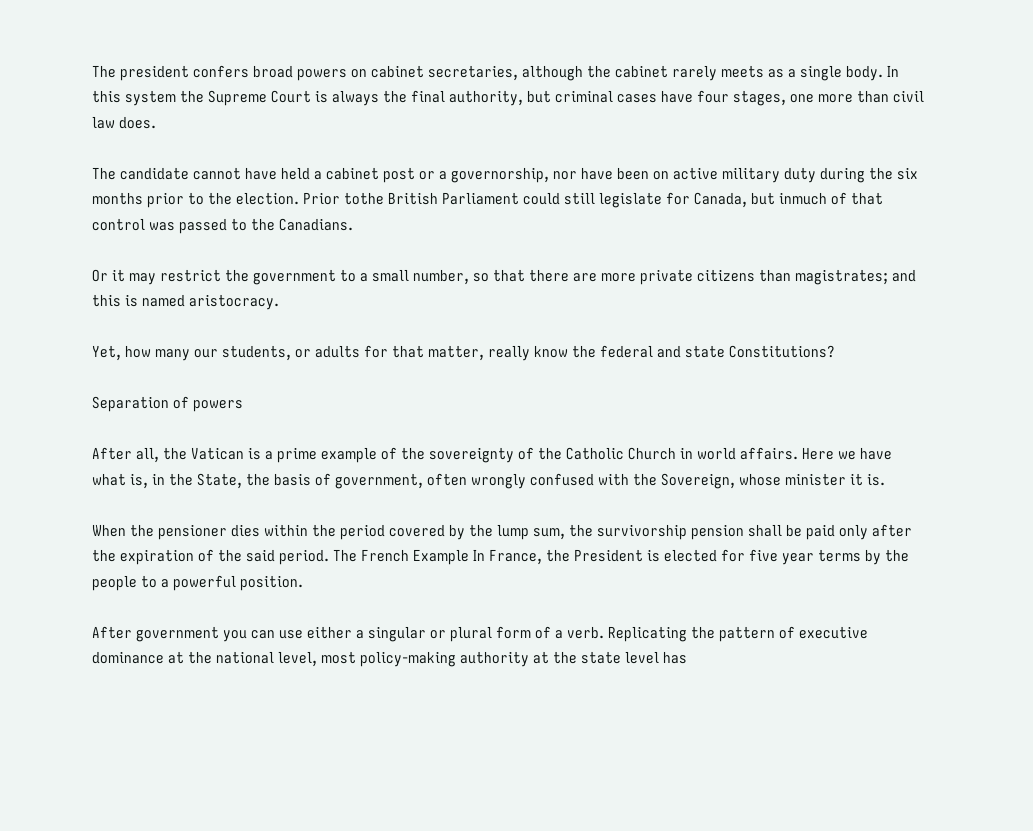The president confers broad powers on cabinet secretaries, although the cabinet rarely meets as a single body. In this system the Supreme Court is always the final authority, but criminal cases have four stages, one more than civil law does.

The candidate cannot have held a cabinet post or a governorship, nor have been on active military duty during the six months prior to the election. Prior tothe British Parliament could still legislate for Canada, but inmuch of that control was passed to the Canadians.

Or it may restrict the government to a small number, so that there are more private citizens than magistrates; and this is named aristocracy.

Yet, how many our students, or adults for that matter, really know the federal and state Constitutions?

Separation of powers

After all, the Vatican is a prime example of the sovereignty of the Catholic Church in world affairs. Here we have what is, in the State, the basis of government, often wrongly confused with the Sovereign, whose minister it is.

When the pensioner dies within the period covered by the lump sum, the survivorship pension shall be paid only after the expiration of the said period. The French Example In France, the President is elected for five year terms by the people to a powerful position.

After government you can use either a singular or plural form of a verb. Replicating the pattern of executive dominance at the national level, most policy-making authority at the state level has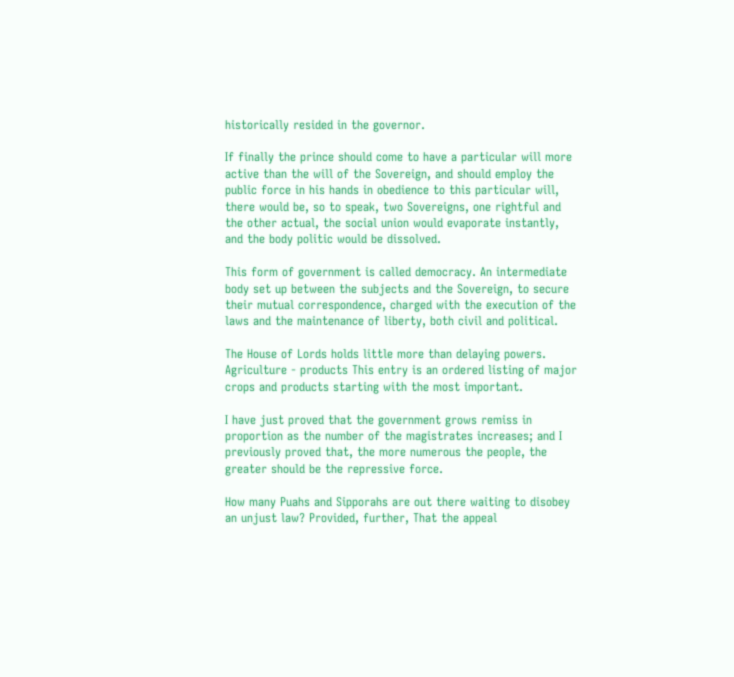historically resided in the governor.

If finally the prince should come to have a particular will more active than the will of the Sovereign, and should employ the public force in his hands in obedience to this particular will, there would be, so to speak, two Sovereigns, one rightful and the other actual, the social union would evaporate instantly, and the body politic would be dissolved.

This form of government is called democracy. An intermediate body set up between the subjects and the Sovereign, to secure their mutual correspondence, charged with the execution of the laws and the maintenance of liberty, both civil and political.

The House of Lords holds little more than delaying powers. Agriculture - products This entry is an ordered listing of major crops and products starting with the most important.

I have just proved that the government grows remiss in proportion as the number of the magistrates increases; and I previously proved that, the more numerous the people, the greater should be the repressive force.

How many Puahs and Sipporahs are out there waiting to disobey an unjust law? Provided, further, That the appeal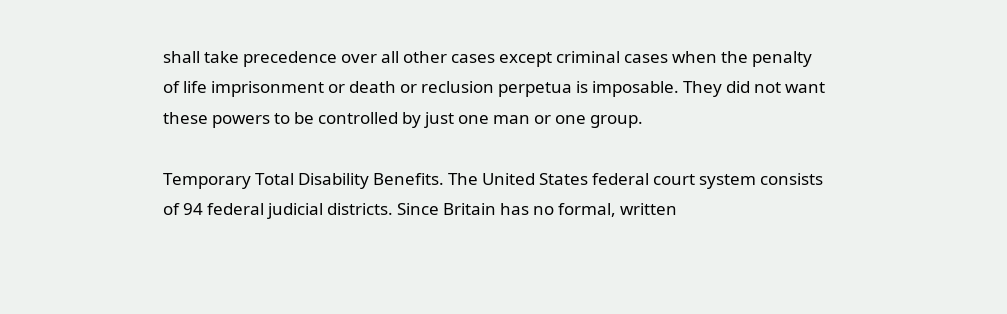shall take precedence over all other cases except criminal cases when the penalty of life imprisonment or death or reclusion perpetua is imposable. They did not want these powers to be controlled by just one man or one group.

Temporary Total Disability Benefits. The United States federal court system consists of 94 federal judicial districts. Since Britain has no formal, written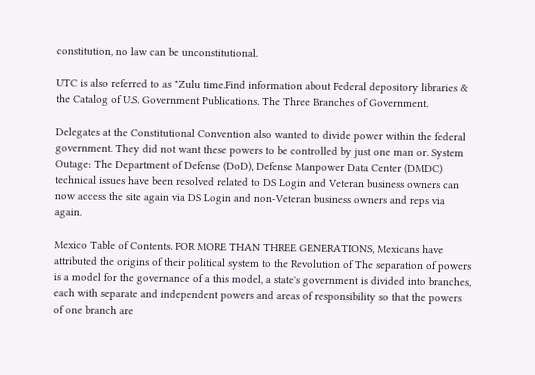constitution, no law can be unconstitutional.

UTC is also referred to as "Zulu time.Find information about Federal depository libraries & the Catalog of U.S. Government Publications. The Three Branches of Government.

Delegates at the Constitutional Convention also wanted to divide power within the federal government. They did not want these powers to be controlled by just one man or. System Outage: The Department of Defense (DoD), Defense Manpower Data Center (DMDC) technical issues have been resolved related to DS Login and Veteran business owners can now access the site again via DS Login and non-Veteran business owners and reps via again.

Mexico Table of Contents. FOR MORE THAN THREE GENERATIONS, Mexicans have attributed the origins of their political system to the Revolution of The separation of powers is a model for the governance of a this model, a state's government is divided into branches, each with separate and independent powers and areas of responsibility so that the powers of one branch are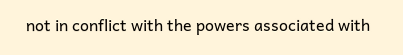not in conflict with the powers associated with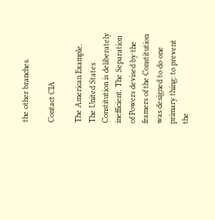the other branches.

Contact CIA

The American Example. The United States Constitution is deliberately inefficient. The Separation of Powers devised by the framers of the Constitution was designed to do one primary thing: to prevent the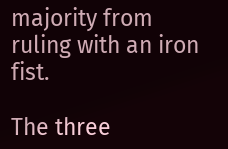majority from ruling with an iron fist.

The three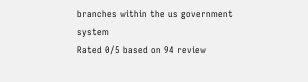branches within the us government system
Rated 0/5 based on 94 review